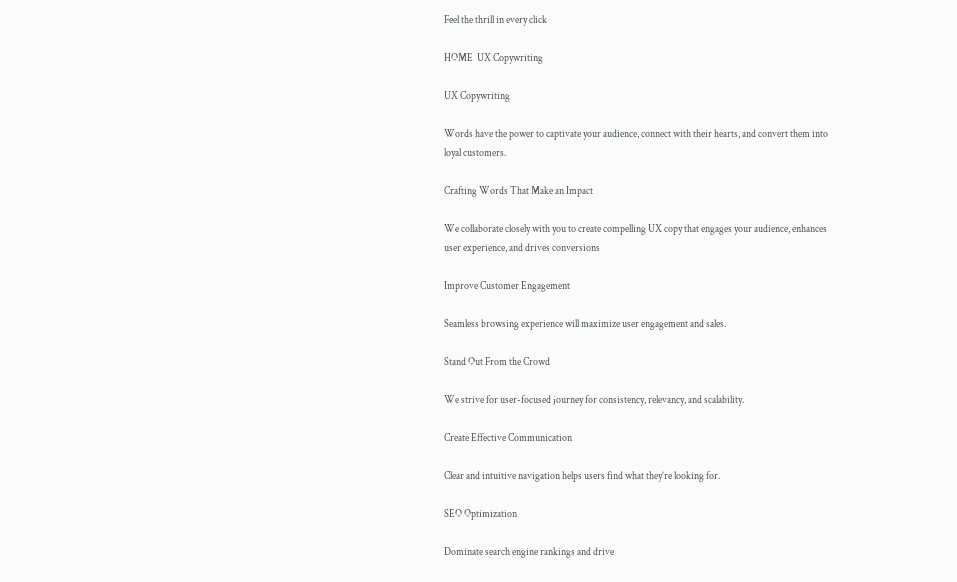Feel the thrill in every click

HOME  UX Copywriting

UX Copywriting

Words have the power to captivate your audience, connect with their hearts, and convert them into loyal customers.

Crafting Words That Make an Impact

We collaborate closely with you to create compelling UX copy that engages your audience, enhances user experience, and drives conversions

Improve Customer Engagement

Seamless browsing experience will maximize user engagement and sales.

Stand Out From the Crowd

We strive for user-focused journey for consistency, relevancy, and scalability.

Create Effective Communication

Clear and intuitive navigation helps users find what they’re looking for.

SEO Optimization

Dominate search engine rankings and drive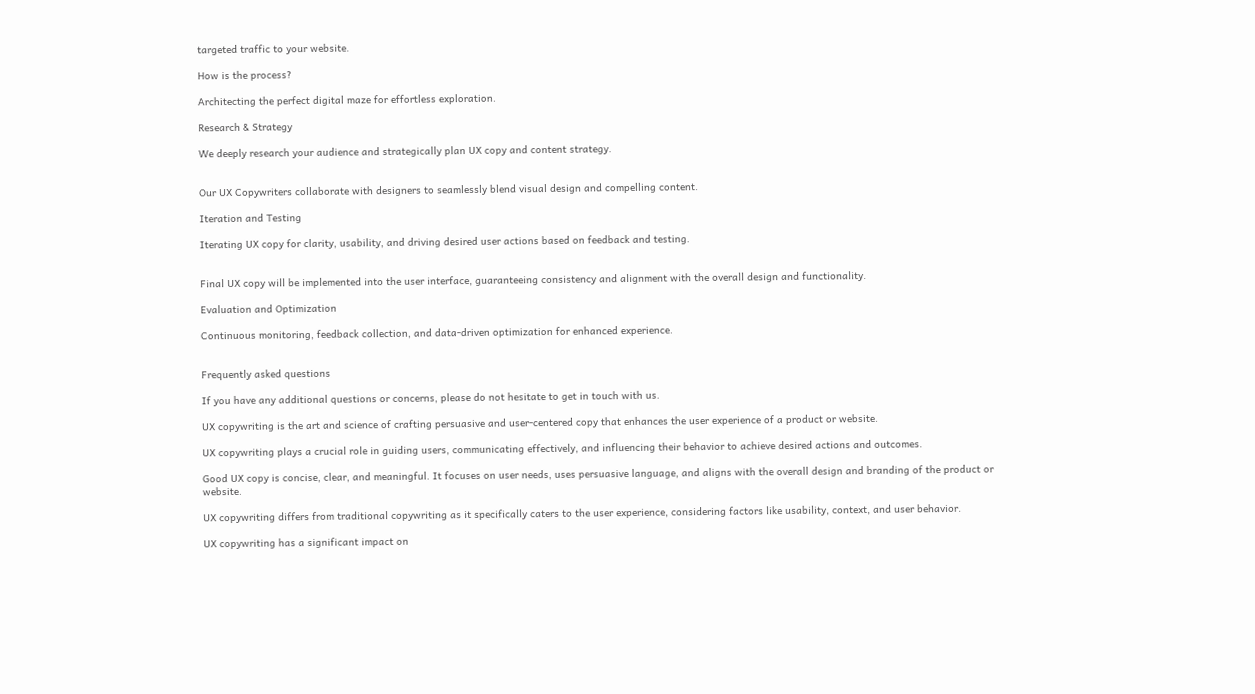targeted traffic to your website.

How is the process?

Architecting the perfect digital maze for effortless exploration.

Research & Strategy

We deeply research your audience and strategically plan UX copy and content strategy.


Our UX Copywriters collaborate with designers to seamlessly blend visual design and compelling content.

Iteration and Testing

Iterating UX copy for clarity, usability, and driving desired user actions based on feedback and testing.


Final UX copy will be implemented into the user interface, guaranteeing consistency and alignment with the overall design and functionality.

Evaluation and Optimization

Continuous monitoring, feedback collection, and data-driven optimization for enhanced experience.


Frequently asked questions

If you have any additional questions or concerns, please do not hesitate to get in touch with us.

UX copywriting is the art and science of crafting persuasive and user-centered copy that enhances the user experience of a product or website.

UX copywriting plays a crucial role in guiding users, communicating effectively, and influencing their behavior to achieve desired actions and outcomes.

Good UX copy is concise, clear, and meaningful. It focuses on user needs, uses persuasive language, and aligns with the overall design and branding of the product or website.

UX copywriting differs from traditional copywriting as it specifically caters to the user experience, considering factors like usability, context, and user behavior.

UX copywriting has a significant impact on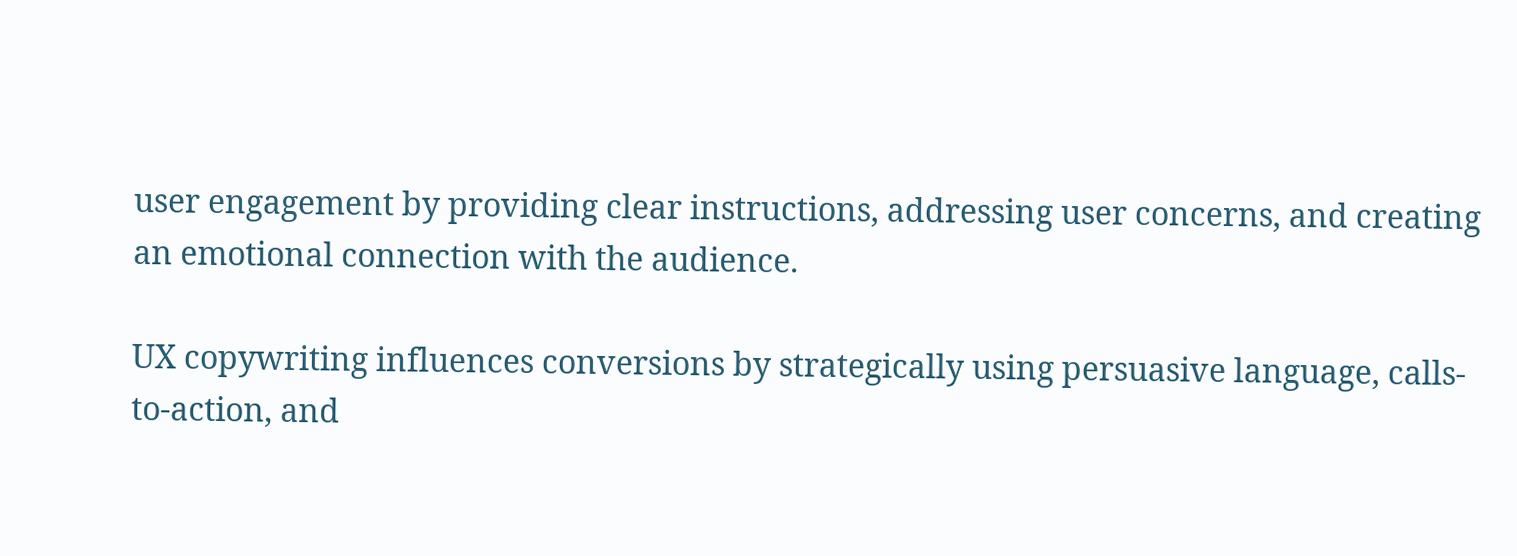user engagement by providing clear instructions, addressing user concerns, and creating an emotional connection with the audience.

UX copywriting influences conversions by strategically using persuasive language, calls-to-action, and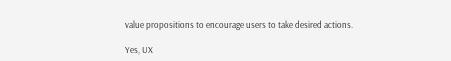value propositions to encourage users to take desired actions.

Yes, UX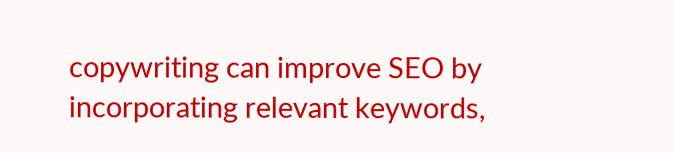copywriting can improve SEO by incorporating relevant keywords,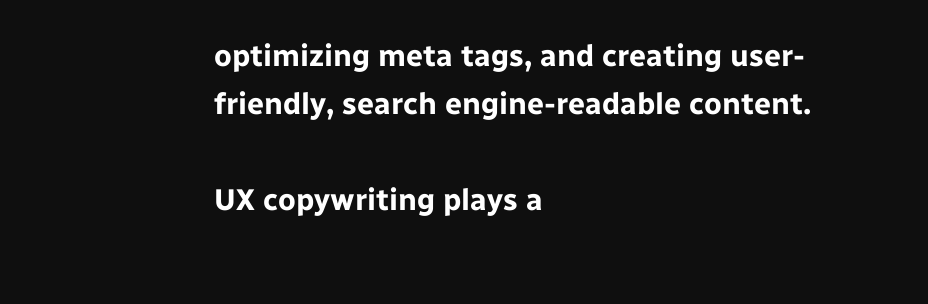optimizing meta tags, and creating user-friendly, search engine-readable content.

UX copywriting plays a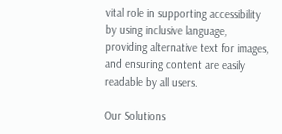vital role in supporting accessibility by using inclusive language, providing alternative text for images, and ensuring content are easily readable by all users.

Our Solutions